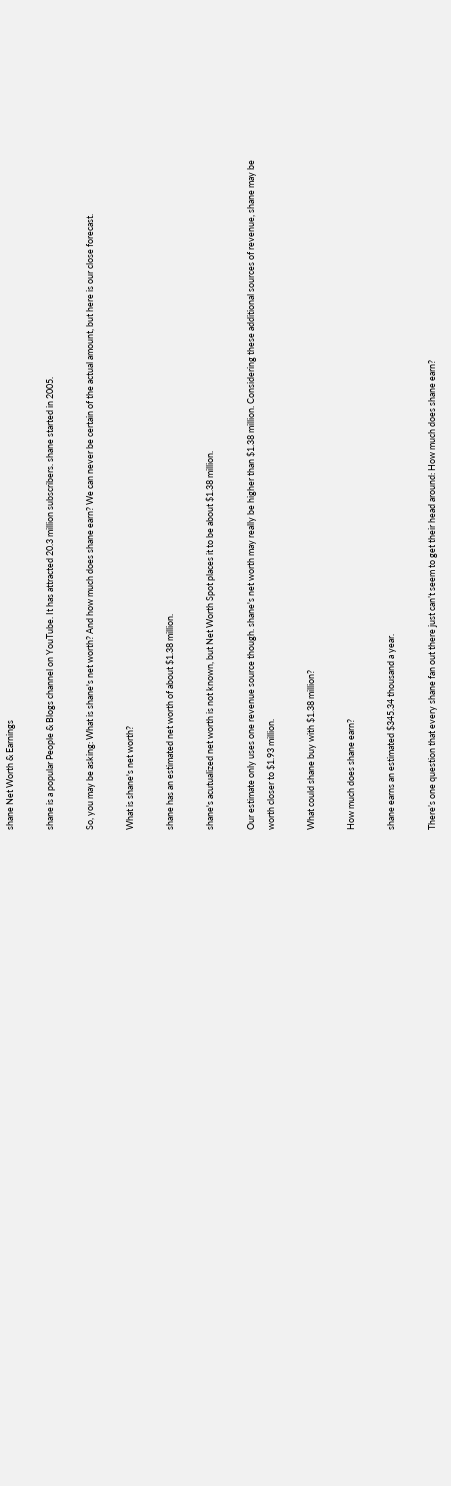shane Net Worth & Earnings

shane is a popular People & Blogs channel on YouTube. It has attracted 20.3 million subscribers. shane started in 2005.

So, you may be asking: What is shane's net worth? And how much does shane earn? We can never be certain of the actual amount, but here is our close forecast.

What is shane's net worth?

shane has an estimated net worth of about $1.38 million.

shane's acutualized net worth is not known, but Net Worth Spot places it to be about $1.38 million.

Our estimate only uses one revenue source though. shane's net worth may really be higher than $1.38 million. Considering these additional sources of revenue, shane may be worth closer to $1.93 million.

What could shane buy with $1.38 million?

How much does shane earn?

shane earns an estimated $345.34 thousand a year.

There’s one question that every shane fan out there just can’t seem to get their head around: How much does shane earn?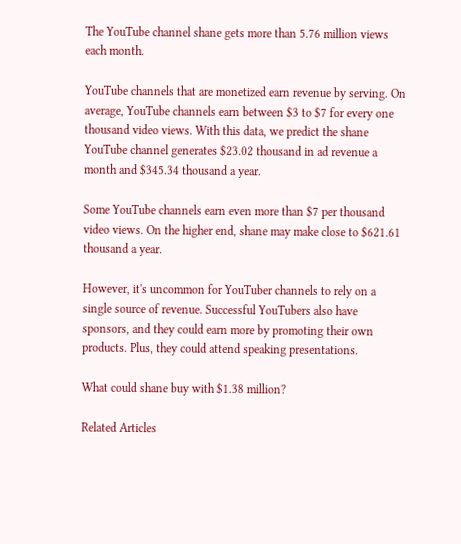The YouTube channel shane gets more than 5.76 million views each month.

YouTube channels that are monetized earn revenue by serving. On average, YouTube channels earn between $3 to $7 for every one thousand video views. With this data, we predict the shane YouTube channel generates $23.02 thousand in ad revenue a month and $345.34 thousand a year.

Some YouTube channels earn even more than $7 per thousand video views. On the higher end, shane may make close to $621.61 thousand a year.

However, it's uncommon for YouTuber channels to rely on a single source of revenue. Successful YouTubers also have sponsors, and they could earn more by promoting their own products. Plus, they could attend speaking presentations.

What could shane buy with $1.38 million?

Related Articles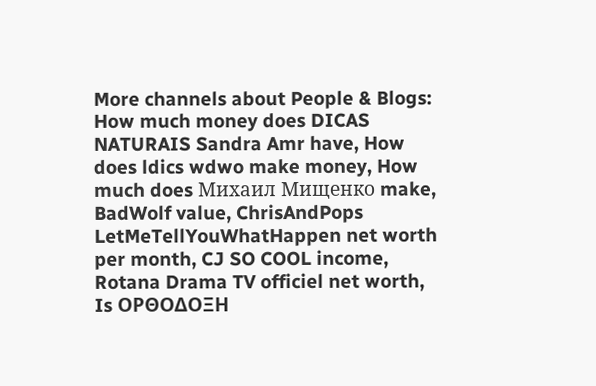More channels about People & Blogs: How much money does DICAS NATURAIS Sandra Amr have, How does ldics wdwo make money, How much does Михаил Мищенко make, BadWolf value, ChrisAndPops LetMeTellYouWhatHappen net worth per month, CJ SO COOL income, Rotana Drama TV officiel net worth, Is ΟΡΘΟΔΟΞΗ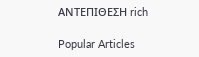ΑΝΤΕΠΙΘΕΣΗ rich

Popular Articles